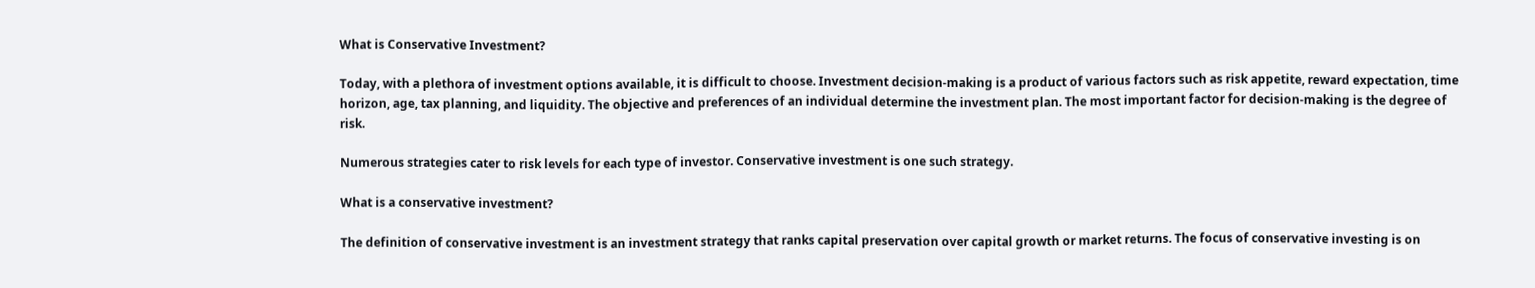What is Conservative Investment?

Today, with a plethora of investment options available, it is difficult to choose. Investment decision-making is a product of various factors such as risk appetite, reward expectation, time horizon, age, tax planning, and liquidity. The objective and preferences of an individual determine the investment plan. The most important factor for decision-making is the degree of risk.

Numerous strategies cater to risk levels for each type of investor. Conservative investment is one such strategy.

What is a conservative investment?

The definition of conservative investment is an investment strategy that ranks capital preservation over capital growth or market returns. The focus of conservative investing is on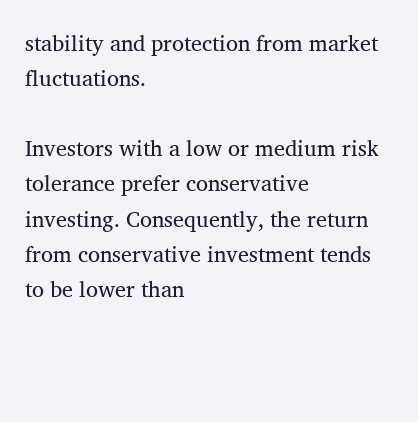stability and protection from market fluctuations.

Investors with a low or medium risk tolerance prefer conservative investing. Consequently, the return from conservative investment tends to be lower than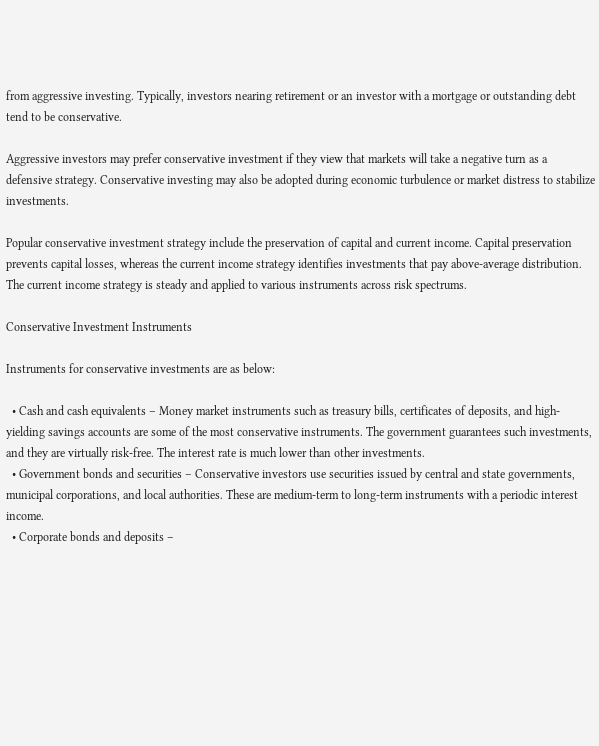from aggressive investing. Typically, investors nearing retirement or an investor with a mortgage or outstanding debt tend to be conservative.

Aggressive investors may prefer conservative investment if they view that markets will take a negative turn as a defensive strategy. Conservative investing may also be adopted during economic turbulence or market distress to stabilize investments.

Popular conservative investment strategy include the preservation of capital and current income. Capital preservation prevents capital losses, whereas the current income strategy identifies investments that pay above-average distribution. The current income strategy is steady and applied to various instruments across risk spectrums.

Conservative Investment Instruments

Instruments for conservative investments are as below:

  • Cash and cash equivalents – Money market instruments such as treasury bills, certificates of deposits, and high-yielding savings accounts are some of the most conservative instruments. The government guarantees such investments, and they are virtually risk-free. The interest rate is much lower than other investments.
  • Government bonds and securities – Conservative investors use securities issued by central and state governments, municipal corporations, and local authorities. These are medium-term to long-term instruments with a periodic interest income.
  • Corporate bonds and deposits –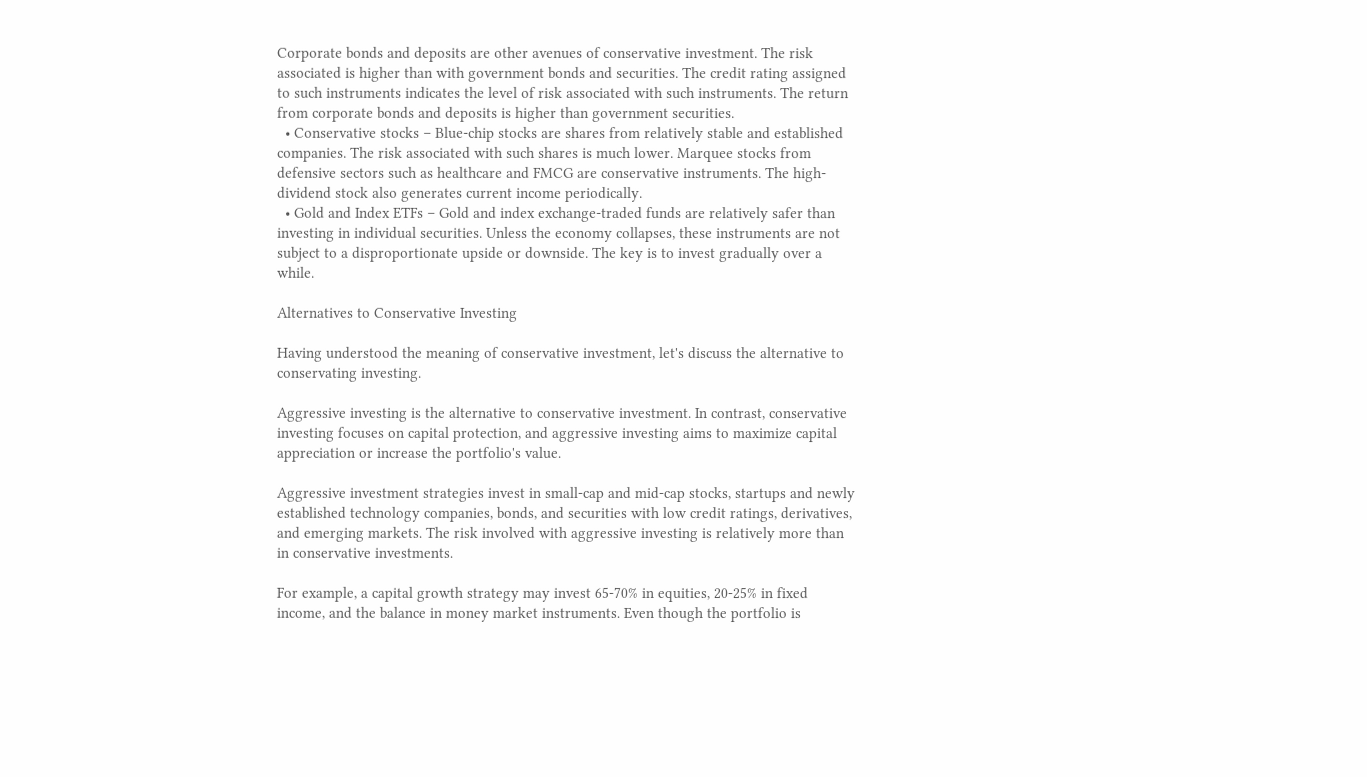Corporate bonds and deposits are other avenues of conservative investment. The risk associated is higher than with government bonds and securities. The credit rating assigned to such instruments indicates the level of risk associated with such instruments. The return from corporate bonds and deposits is higher than government securities.
  • Conservative stocks – Blue-chip stocks are shares from relatively stable and established companies. The risk associated with such shares is much lower. Marquee stocks from defensive sectors such as healthcare and FMCG are conservative instruments. The high-dividend stock also generates current income periodically.
  • Gold and Index ETFs – Gold and index exchange-traded funds are relatively safer than investing in individual securities. Unless the economy collapses, these instruments are not subject to a disproportionate upside or downside. The key is to invest gradually over a while.

Alternatives to Conservative Investing

Having understood the meaning of conservative investment, let's discuss the alternative to conservating investing.

Aggressive investing is the alternative to conservative investment. In contrast, conservative investing focuses on capital protection, and aggressive investing aims to maximize capital appreciation or increase the portfolio's value.

Aggressive investment strategies invest in small-cap and mid-cap stocks, startups and newly established technology companies, bonds, and securities with low credit ratings, derivatives, and emerging markets. The risk involved with aggressive investing is relatively more than in conservative investments.

For example, a capital growth strategy may invest 65-70% in equities, 20-25% in fixed income, and the balance in money market instruments. Even though the portfolio is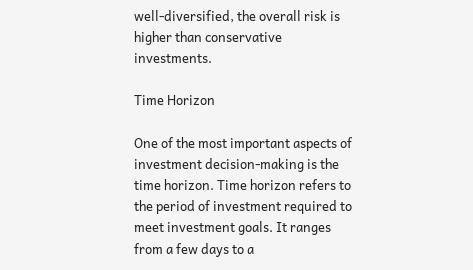well-diversified, the overall risk is higher than conservative investments.

Time Horizon

One of the most important aspects of investment decision-making is the time horizon. Time horizon refers to the period of investment required to meet investment goals. It ranges from a few days to a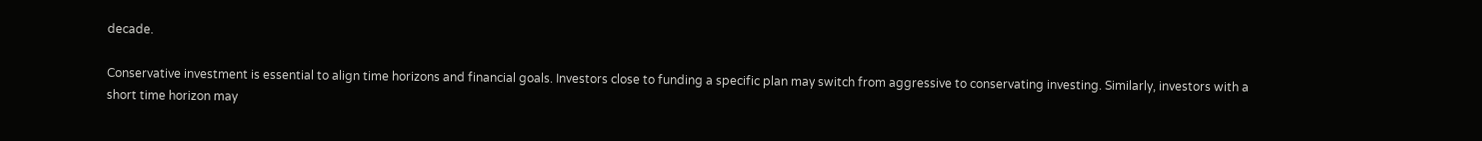decade.

Conservative investment is essential to align time horizons and financial goals. Investors close to funding a specific plan may switch from aggressive to conservating investing. Similarly, investors with a short time horizon may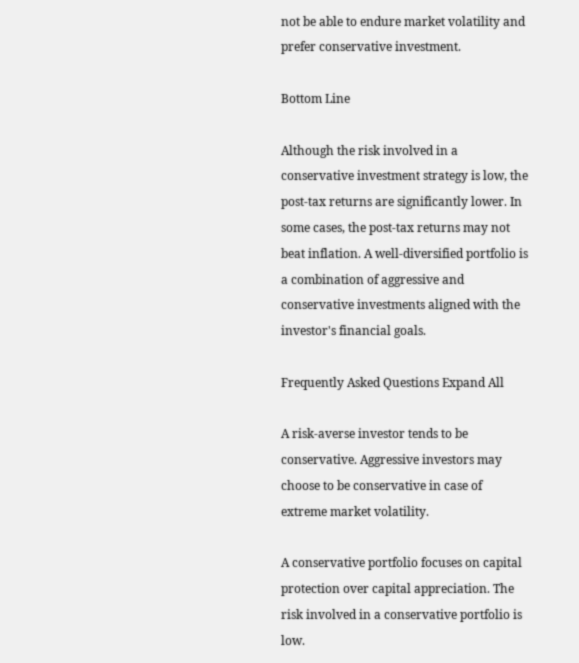not be able to endure market volatility and prefer conservative investment.

Bottom Line

Although the risk involved in a conservative investment strategy is low, the post-tax returns are significantly lower. In some cases, the post-tax returns may not beat inflation. A well-diversified portfolio is a combination of aggressive and conservative investments aligned with the investor's financial goals.

Frequently Asked Questions Expand All

A risk-averse investor tends to be conservative. Aggressive investors may choose to be conservative in case of extreme market volatility.

A conservative portfolio focuses on capital protection over capital appreciation. The risk involved in a conservative portfolio is low.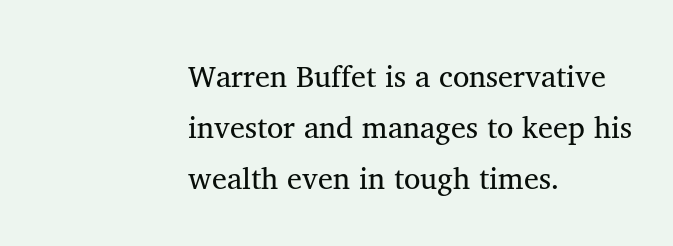Warren Buffet is a conservative investor and manages to keep his wealth even in tough times.